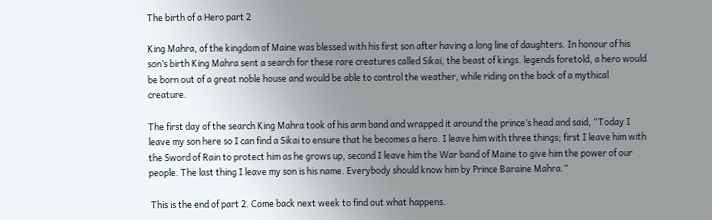The birth of a Hero part 2

King Mahra, of the kingdom of Maine was blessed with his first son after having a long line of daughters. In honour of his son’s birth King Mahra sent a search for these rare creatures called Sikai, the beast of kings. legends foretold, a hero would be born out of a great noble house and would be able to control the weather, while riding on the back of a mythical creature.

The first day of the search King Mahra took of his arm band and wrapped it around the prince’s head and said, “Today I leave my son here so I can find a Sikai to ensure that he becomes a hero. I leave him with three things; first I leave him with the Sword of Rain to protect him as he grows up, second I leave him the War band of Maine to give him the power of our people. The last thing I leave my son is his name. Everybody should know him by Prince Baraine Mahra.”

 This is the end of part 2. Come back next week to find out what happens.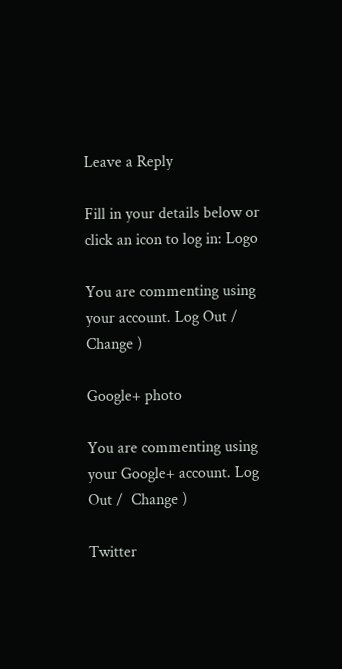Leave a Reply

Fill in your details below or click an icon to log in: Logo

You are commenting using your account. Log Out /  Change )

Google+ photo

You are commenting using your Google+ account. Log Out /  Change )

Twitter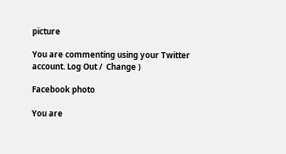picture

You are commenting using your Twitter account. Log Out /  Change )

Facebook photo

You are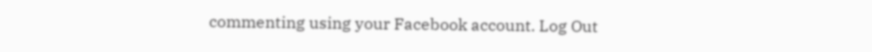commenting using your Facebook account. Log Out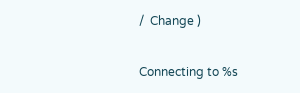/  Change )


Connecting to %s